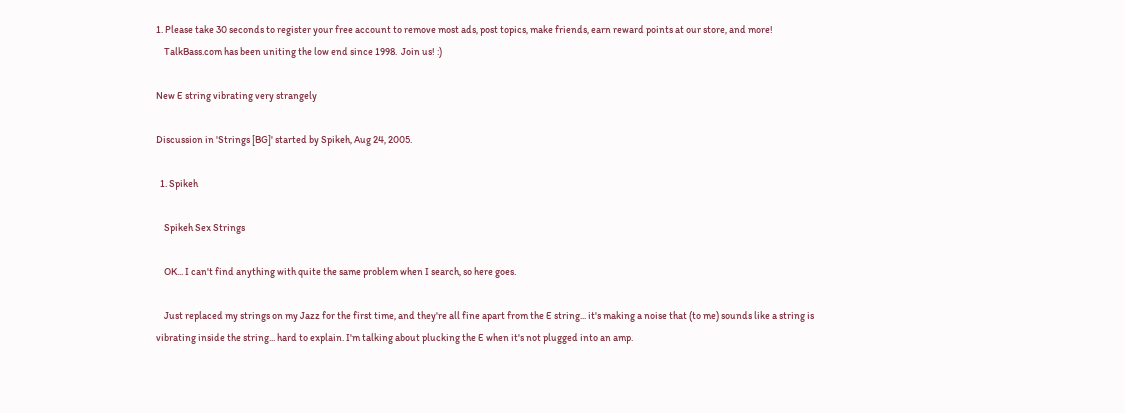1. Please take 30 seconds to register your free account to remove most ads, post topics, make friends, earn reward points at our store, and more!
    TalkBass.com has been uniting the low end since 1998.  Join us! :)

New E string vibrating very strangely

Discussion in 'Strings [BG]' started by Spikeh, Aug 24, 2005.

  1. Spikeh

    Spikeh Sex Strings

    OK... I can't find anything with quite the same problem when I search, so here goes.

    Just replaced my strings on my Jazz for the first time, and they're all fine apart from the E string... it's making a noise that (to me) sounds like a string is vibrating inside the string... hard to explain. I'm talking about plucking the E when it's not plugged into an amp.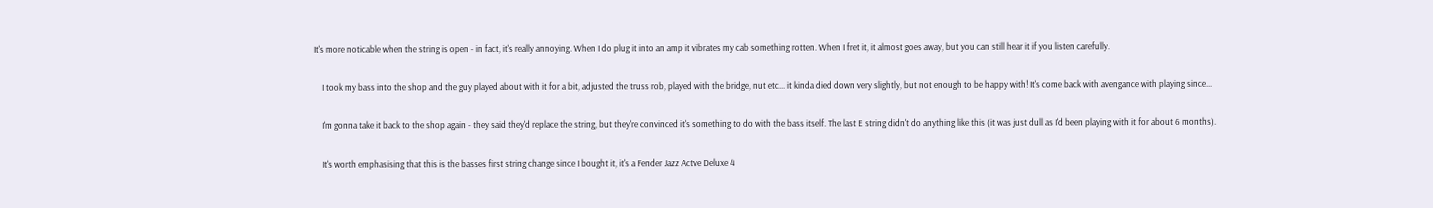It's more noticable when the string is open - in fact, it's really annoying. When I do plug it into an amp it vibrates my cab something rotten. When I fret it, it almost goes away, but you can still hear it if you listen carefully.

    I took my bass into the shop and the guy played about with it for a bit, adjusted the truss rob, played with the bridge, nut etc... it kinda died down very slightly, but not enough to be happy with! It's come back with avengance with playing since...

    I'm gonna take it back to the shop again - they said they'd replace the string, but they're convinced it's something to do with the bass itself. The last E string didn't do anything like this (it was just dull as I'd been playing with it for about 6 months).

    It's worth emphasising that this is the basses first string change since I bought it, it's a Fender Jazz Actve Deluxe 4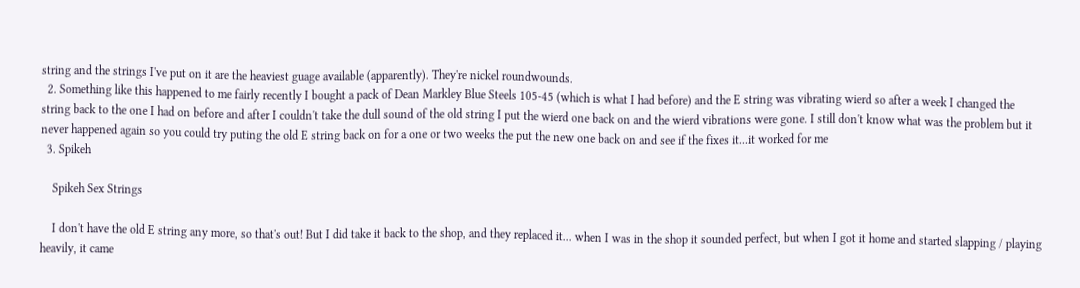string and the strings I've put on it are the heaviest guage available (apparently). They're nickel roundwounds.
  2. Something like this happened to me fairly recently I bought a pack of Dean Markley Blue Steels 105-45 (which is what I had before) and the E string was vibrating wierd so after a week I changed the string back to the one I had on before and after I couldn't take the dull sound of the old string I put the wierd one back on and the wierd vibrations were gone. I still don't know what was the problem but it never happened again so you could try puting the old E string back on for a one or two weeks the put the new one back on and see if the fixes it...it worked for me
  3. Spikeh

    Spikeh Sex Strings

    I don't have the old E string any more, so that's out! But I did take it back to the shop, and they replaced it... when I was in the shop it sounded perfect, but when I got it home and started slapping / playing heavily, it came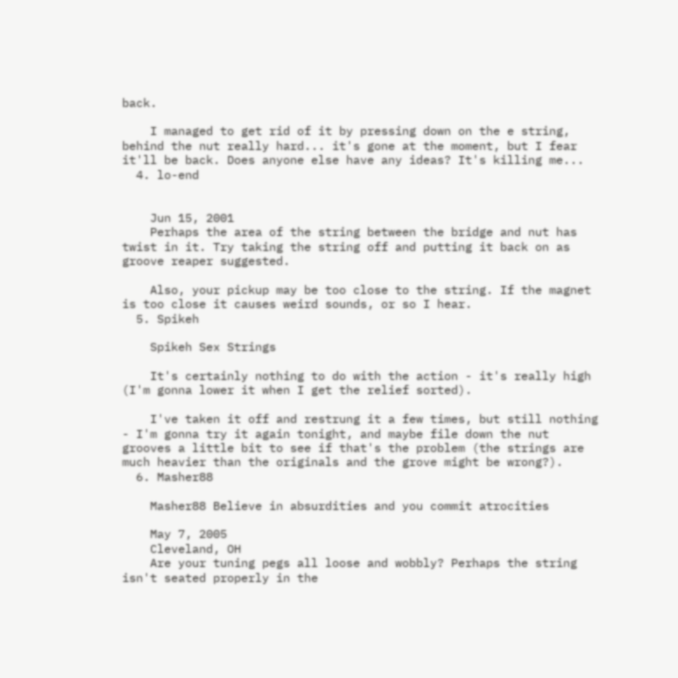back.

    I managed to get rid of it by pressing down on the e string, behind the nut really hard... it's gone at the moment, but I fear it'll be back. Does anyone else have any ideas? It's killing me...
  4. lo-end


    Jun 15, 2001
    Perhaps the area of the string between the bridge and nut has twist in it. Try taking the string off and putting it back on as groove reaper suggested.

    Also, your pickup may be too close to the string. If the magnet is too close it causes weird sounds, or so I hear.
  5. Spikeh

    Spikeh Sex Strings

    It's certainly nothing to do with the action - it's really high (I'm gonna lower it when I get the relief sorted).

    I've taken it off and restrung it a few times, but still nothing - I'm gonna try it again tonight, and maybe file down the nut grooves a little bit to see if that's the problem (the strings are much heavier than the originals and the grove might be wrong?).
  6. Masher88

    Masher88 Believe in absurdities and you commit atrocities

    May 7, 2005
    Cleveland, OH
    Are your tuning pegs all loose and wobbly? Perhaps the string isn't seated properly in the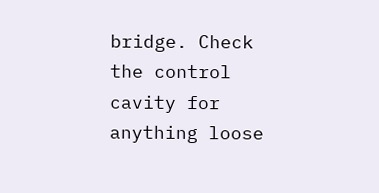bridge. Check the control cavity for anything loose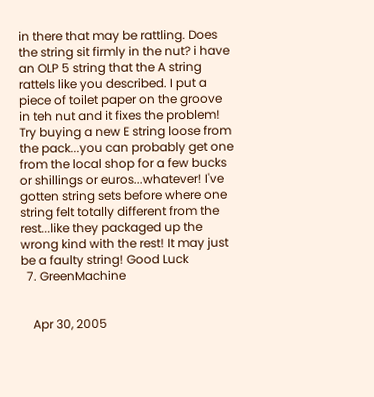in there that may be rattling. Does the string sit firmly in the nut? i have an OLP 5 string that the A string rattels like you described. I put a piece of toilet paper on the groove in teh nut and it fixes the problem! Try buying a new E string loose from the pack...you can probably get one from the local shop for a few bucks or shillings or euros...whatever! I've gotten string sets before where one string felt totally different from the rest...like they packaged up the wrong kind with the rest! It may just be a faulty string! Good Luck
  7. GreenMachine


    Apr 30, 2005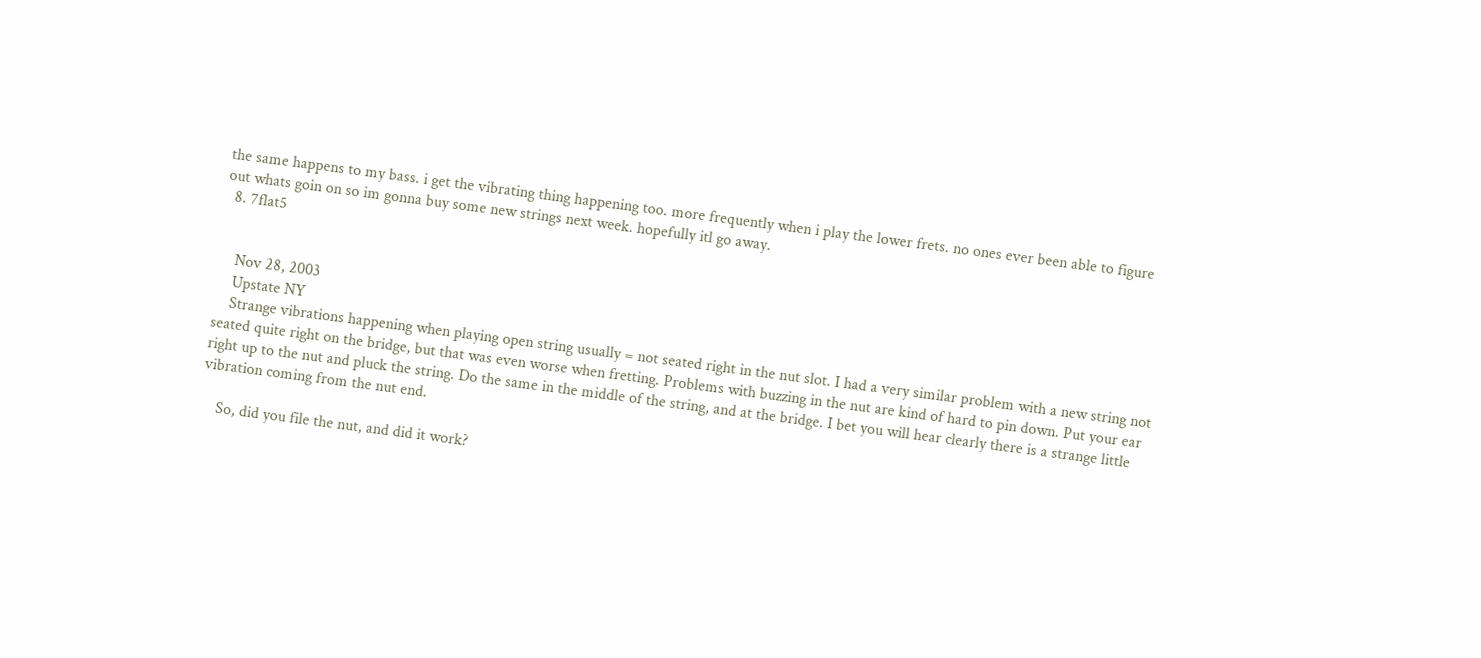the same happens to my bass. i get the vibrating thing happening too. more frequently when i play the lower frets. no ones ever been able to figure out whats goin on so im gonna buy some new strings next week. hopefully itl go away.
  8. 7flat5


    Nov 28, 2003
    Upstate NY
    Strange vibrations happening when playing open string usually = not seated right in the nut slot. I had a very similar problem with a new string not seated quite right on the bridge, but that was even worse when fretting. Problems with buzzing in the nut are kind of hard to pin down. Put your ear right up to the nut and pluck the string. Do the same in the middle of the string, and at the bridge. I bet you will hear clearly there is a strange little vibration coming from the nut end.

    So, did you file the nut, and did it work?